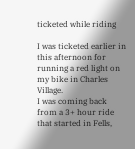ticketed while riding

I was ticketed earlier in this afternoon for running a red light on my bike in Charles Village.
I was coming back from a 3+ hour ride that started in Fells,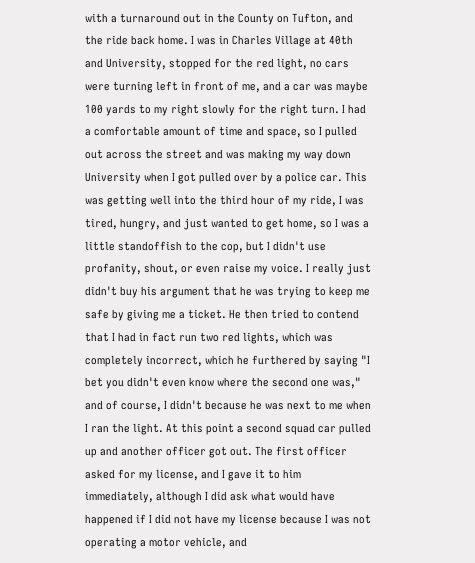with a turnaround out in the County on Tufton, and the ride back home. I was in Charles Village at 40th and University, stopped for the red light, no cars were turning left in front of me, and a car was maybe 100 yards to my right slowly for the right turn. I had a comfortable amount of time and space, so I pulled out across the street and was making my way down University when I got pulled over by a police car. This was getting well into the third hour of my ride, I was tired, hungry, and just wanted to get home, so I was a little standoffish to the cop, but I didn't use profanity, shout, or even raise my voice. I really just didn't buy his argument that he was trying to keep me safe by giving me a ticket. He then tried to contend that I had in fact run two red lights, which was completely incorrect, which he furthered by saying "I bet you didn't even know where the second one was," and of course, I didn't because he was next to me when I ran the light. At this point a second squad car pulled up and another officer got out. The first officer asked for my license, and I gave it to him immediately, although I did ask what would have happened if I did not have my license because I was not operating a motor vehicle, and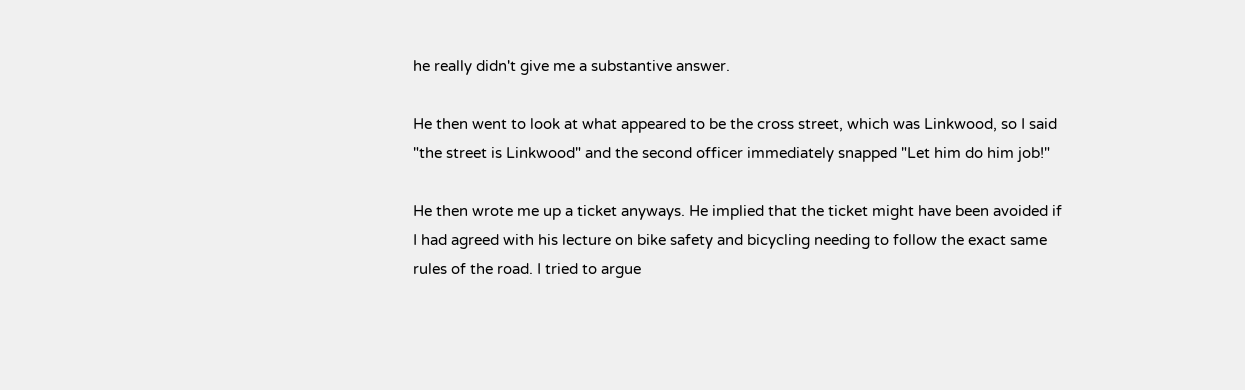he really didn't give me a substantive answer.

He then went to look at what appeared to be the cross street, which was Linkwood, so I said "the street is Linkwood" and the second officer immediately snapped "Let him do him job!"

He then wrote me up a ticket anyways. He implied that the ticket might have been avoided if I had agreed with his lecture on bike safety and bicycling needing to follow the exact same rules of the road. I tried to argue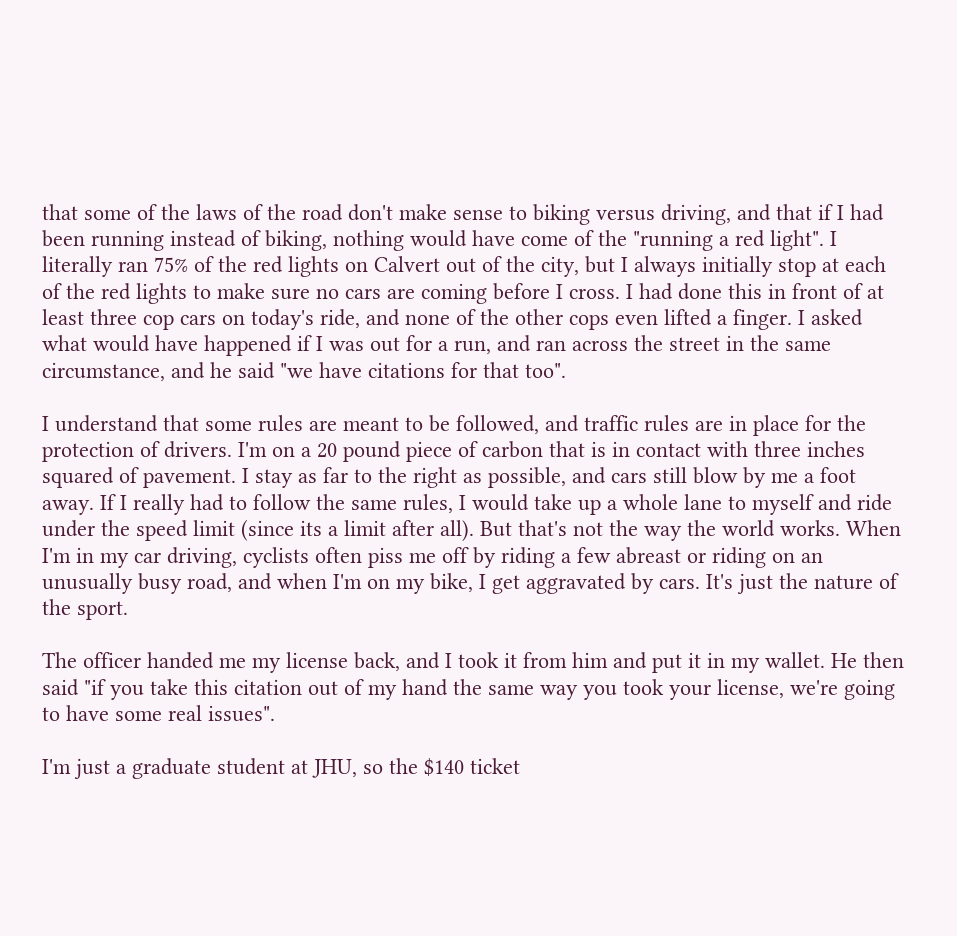that some of the laws of the road don't make sense to biking versus driving, and that if I had been running instead of biking, nothing would have come of the "running a red light". I literally ran 75% of the red lights on Calvert out of the city, but I always initially stop at each of the red lights to make sure no cars are coming before I cross. I had done this in front of at least three cop cars on today's ride, and none of the other cops even lifted a finger. I asked what would have happened if I was out for a run, and ran across the street in the same circumstance, and he said "we have citations for that too".

I understand that some rules are meant to be followed, and traffic rules are in place for the protection of drivers. I'm on a 20 pound piece of carbon that is in contact with three inches squared of pavement. I stay as far to the right as possible, and cars still blow by me a foot away. If I really had to follow the same rules, I would take up a whole lane to myself and ride under the speed limit (since its a limit after all). But that's not the way the world works. When I'm in my car driving, cyclists often piss me off by riding a few abreast or riding on an unusually busy road, and when I'm on my bike, I get aggravated by cars. It's just the nature of the sport.

The officer handed me my license back, and I took it from him and put it in my wallet. He then said "if you take this citation out of my hand the same way you took your license, we're going to have some real issues".

I'm just a graduate student at JHU, so the $140 ticket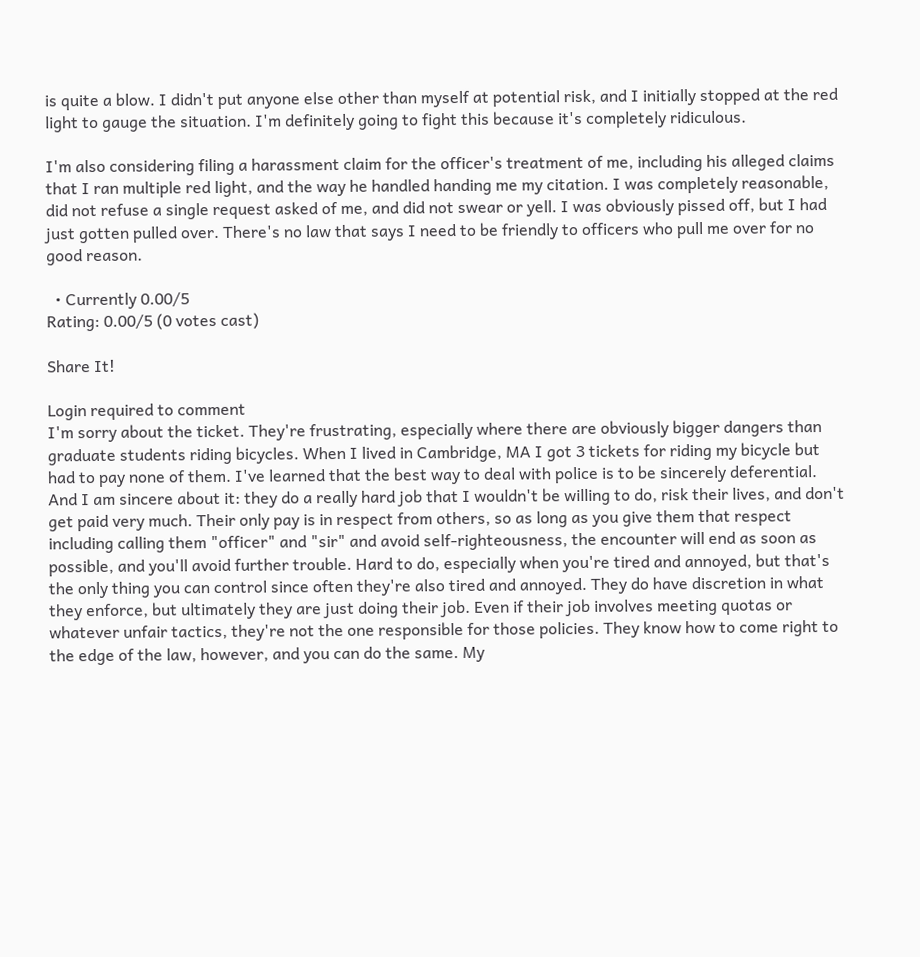is quite a blow. I didn't put anyone else other than myself at potential risk, and I initially stopped at the red light to gauge the situation. I'm definitely going to fight this because it's completely ridiculous.

I'm also considering filing a harassment claim for the officer's treatment of me, including his alleged claims that I ran multiple red light, and the way he handled handing me my citation. I was completely reasonable, did not refuse a single request asked of me, and did not swear or yell. I was obviously pissed off, but I had just gotten pulled over. There's no law that says I need to be friendly to officers who pull me over for no good reason.

  • Currently 0.00/5
Rating: 0.00/5 (0 votes cast)

Share It!

Login required to comment
I'm sorry about the ticket. They're frustrating, especially where there are obviously bigger dangers than graduate students riding bicycles. When I lived in Cambridge, MA I got 3 tickets for riding my bicycle but had to pay none of them. I've learned that the best way to deal with police is to be sincerely deferential. And I am sincere about it: they do a really hard job that I wouldn't be willing to do, risk their lives, and don't get paid very much. Their only pay is in respect from others, so as long as you give them that respect including calling them "officer" and "sir" and avoid self-righteousness, the encounter will end as soon as possible, and you'll avoid further trouble. Hard to do, especially when you're tired and annoyed, but that's the only thing you can control since often they're also tired and annoyed. They do have discretion in what they enforce, but ultimately they are just doing their job. Even if their job involves meeting quotas or whatever unfair tactics, they're not the one responsible for those policies. They know how to come right to the edge of the law, however, and you can do the same. My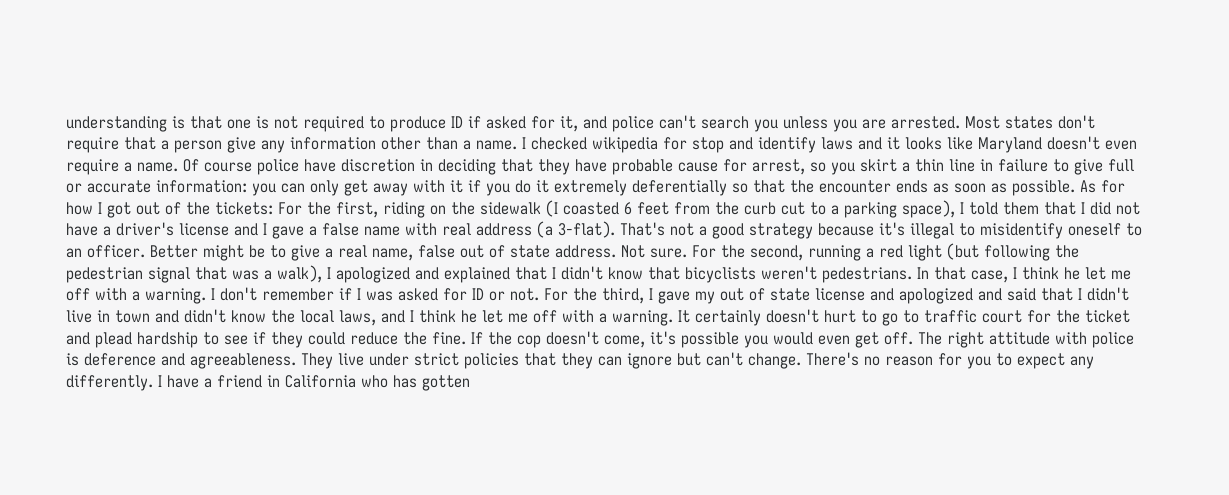understanding is that one is not required to produce ID if asked for it, and police can't search you unless you are arrested. Most states don't require that a person give any information other than a name. I checked wikipedia for stop and identify laws and it looks like Maryland doesn't even require a name. Of course police have discretion in deciding that they have probable cause for arrest, so you skirt a thin line in failure to give full or accurate information: you can only get away with it if you do it extremely deferentially so that the encounter ends as soon as possible. As for how I got out of the tickets: For the first, riding on the sidewalk (I coasted 6 feet from the curb cut to a parking space), I told them that I did not have a driver's license and I gave a false name with real address (a 3-flat). That's not a good strategy because it's illegal to misidentify oneself to an officer. Better might be to give a real name, false out of state address. Not sure. For the second, running a red light (but following the pedestrian signal that was a walk), I apologized and explained that I didn't know that bicyclists weren't pedestrians. In that case, I think he let me off with a warning. I don't remember if I was asked for ID or not. For the third, I gave my out of state license and apologized and said that I didn't live in town and didn't know the local laws, and I think he let me off with a warning. It certainly doesn't hurt to go to traffic court for the ticket and plead hardship to see if they could reduce the fine. If the cop doesn't come, it's possible you would even get off. The right attitude with police is deference and agreeableness. They live under strict policies that they can ignore but can't change. There's no reason for you to expect any differently. I have a friend in California who has gotten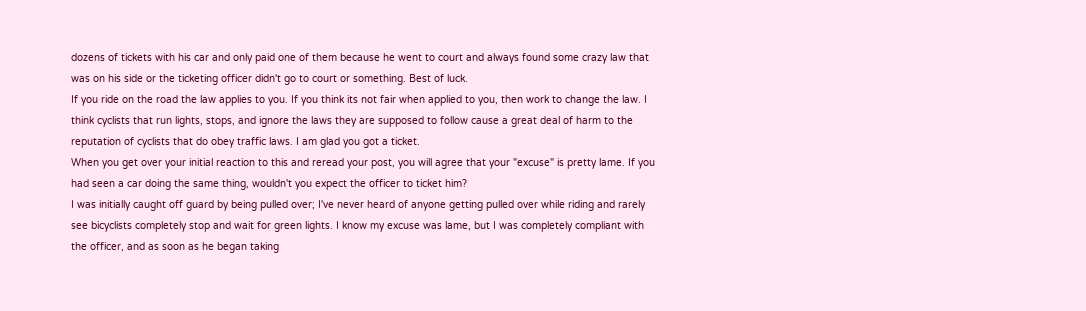dozens of tickets with his car and only paid one of them because he went to court and always found some crazy law that was on his side or the ticketing officer didn't go to court or something. Best of luck.
If you ride on the road the law applies to you. If you think its not fair when applied to you, then work to change the law. I think cyclists that run lights, stops, and ignore the laws they are supposed to follow cause a great deal of harm to the reputation of cyclists that do obey traffic laws. I am glad you got a ticket.
When you get over your initial reaction to this and reread your post, you will agree that your "excuse" is pretty lame. If you had seen a car doing the same thing, wouldn't you expect the officer to ticket him?
I was initially caught off guard by being pulled over; I've never heard of anyone getting pulled over while riding and rarely see bicyclists completely stop and wait for green lights. I know my excuse was lame, but I was completely compliant with the officer, and as soon as he began taking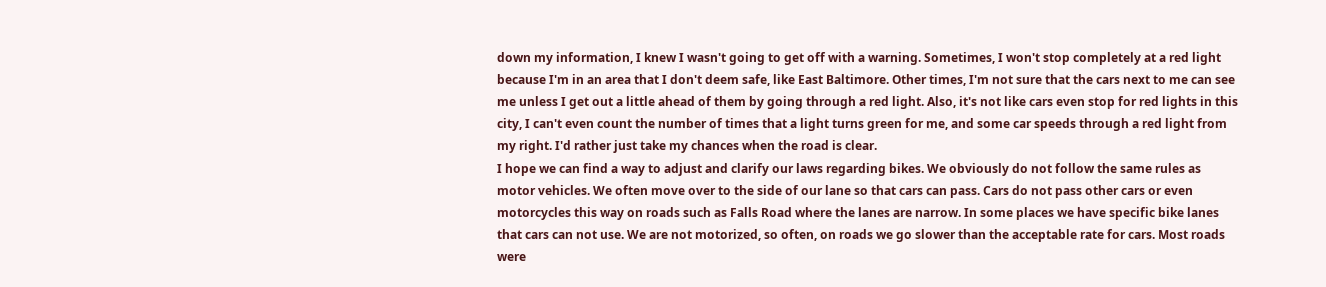down my information, I knew I wasn't going to get off with a warning. Sometimes, I won't stop completely at a red light because I'm in an area that I don't deem safe, like East Baltimore. Other times, I'm not sure that the cars next to me can see me unless I get out a little ahead of them by going through a red light. Also, it's not like cars even stop for red lights in this city, I can't even count the number of times that a light turns green for me, and some car speeds through a red light from my right. I'd rather just take my chances when the road is clear.
I hope we can find a way to adjust and clarify our laws regarding bikes. We obviously do not follow the same rules as motor vehicles. We often move over to the side of our lane so that cars can pass. Cars do not pass other cars or even motorcycles this way on roads such as Falls Road where the lanes are narrow. In some places we have specific bike lanes that cars can not use. We are not motorized, so often, on roads we go slower than the acceptable rate for cars. Most roads were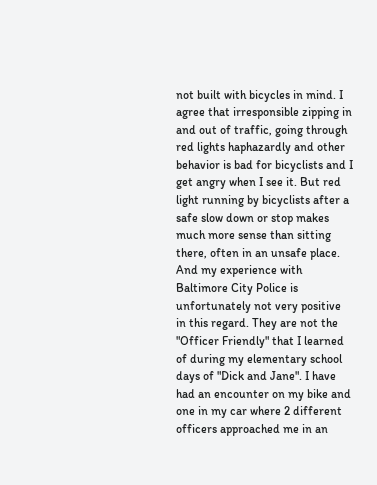not built with bicycles in mind. I agree that irresponsible zipping in and out of traffic, going through red lights haphazardly and other behavior is bad for bicyclists and I get angry when I see it. But red light running by bicyclists after a safe slow down or stop makes much more sense than sitting there, often in an unsafe place. And my experience with Baltimore City Police is unfortunately not very positive in this regard. They are not the "Officer Friendly" that I learned of during my elementary school days of "Dick and Jane". I have had an encounter on my bike and one in my car where 2 different officers approached me in an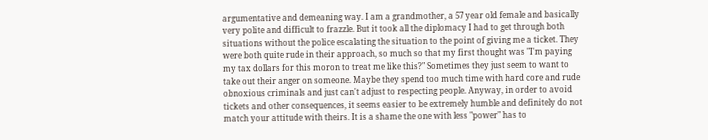argumentative and demeaning way. I am a grandmother, a 57 year old female and basically very polite and difficult to frazzle. But it took all the diplomacy I had to get through both situations without the police escalating the situation to the point of giving me a ticket. They were both quite rude in their approach, so much so that my first thought was "I'm paying my tax dollars for this moron to treat me like this?" Sometimes they just seem to want to take out their anger on someone. Maybe they spend too much time with hard core and rude obnoxious criminals and just can't adjust to respecting people. Anyway, in order to avoid tickets and other consequences, it seems easier to be extremely humble and definitely do not match your attitude with theirs. It is a shame the one with less "power" has to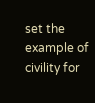set the example of civility for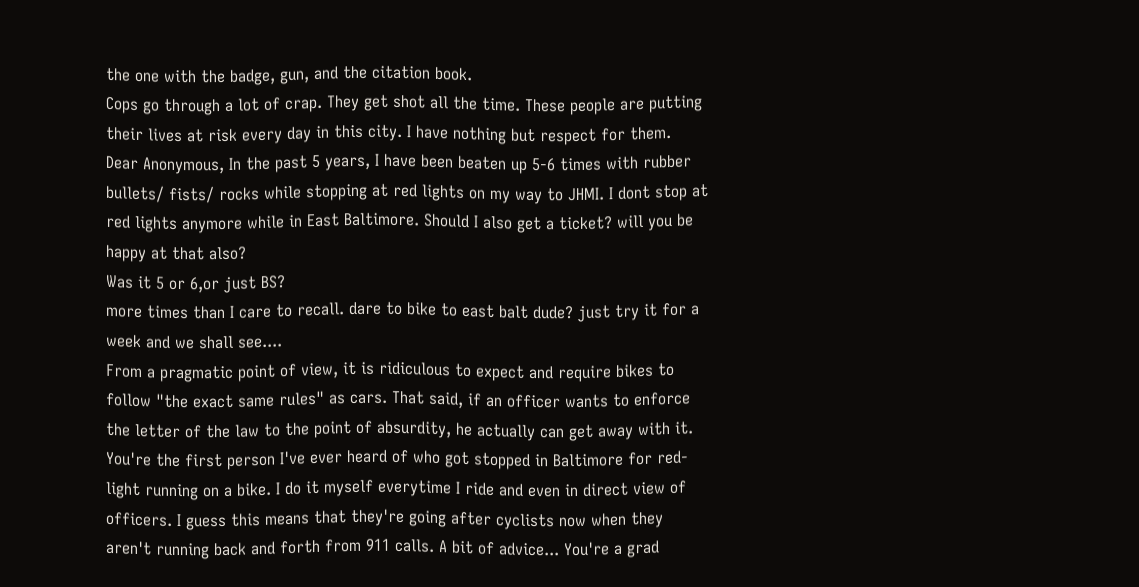the one with the badge, gun, and the citation book.
Cops go through a lot of crap. They get shot all the time. These people are putting their lives at risk every day in this city. I have nothing but respect for them.
Dear Anonymous, In the past 5 years, I have been beaten up 5-6 times with rubber bullets/ fists/ rocks while stopping at red lights on my way to JHMI. I dont stop at red lights anymore while in East Baltimore. Should I also get a ticket? will you be happy at that also?
Was it 5 or 6,or just BS?
more times than I care to recall. dare to bike to east balt dude? just try it for a week and we shall see....
From a pragmatic point of view, it is ridiculous to expect and require bikes to follow "the exact same rules" as cars. That said, if an officer wants to enforce the letter of the law to the point of absurdity, he actually can get away with it. You're the first person I've ever heard of who got stopped in Baltimore for red-light running on a bike. I do it myself everytime I ride and even in direct view of officers. I guess this means that they're going after cyclists now when they aren't running back and forth from 911 calls. A bit of advice... You're a grad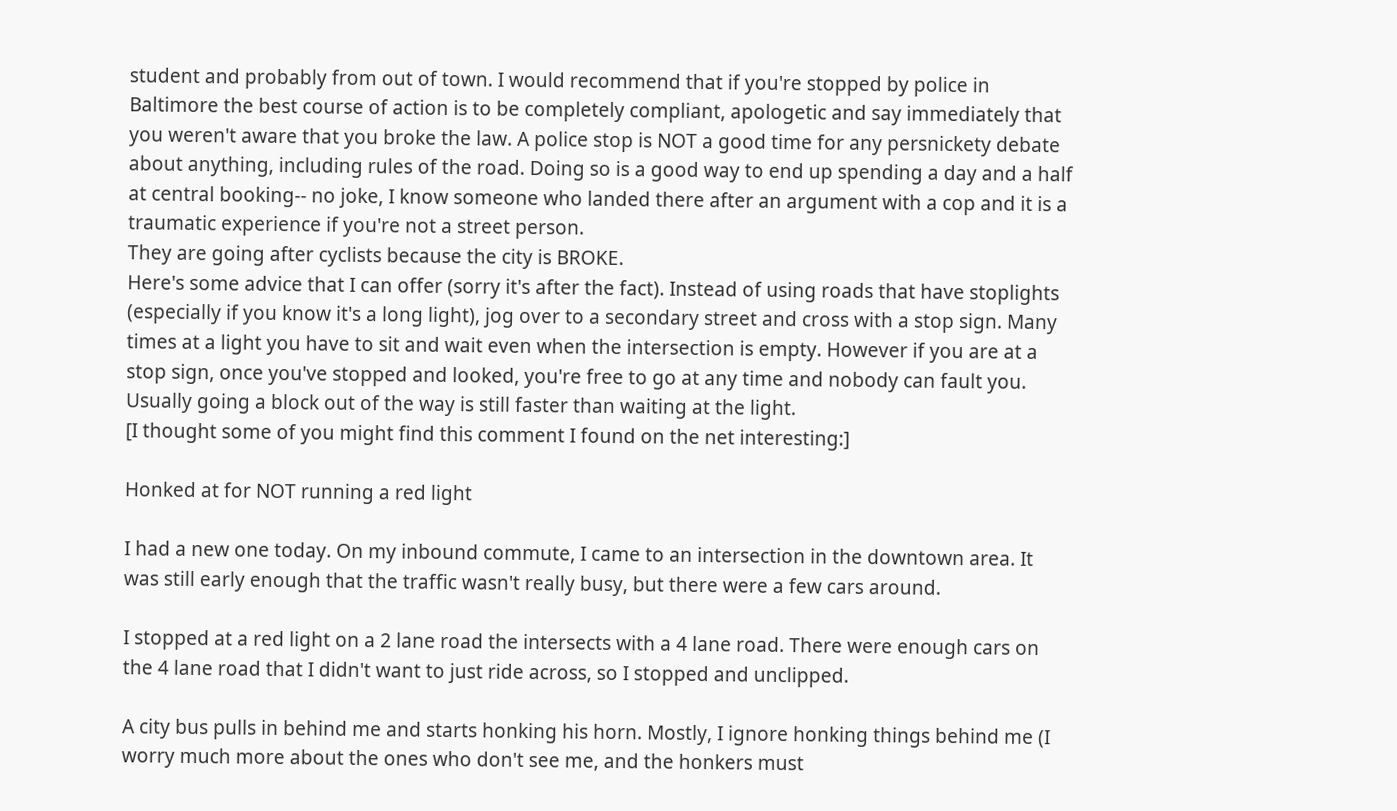student and probably from out of town. I would recommend that if you're stopped by police in Baltimore the best course of action is to be completely compliant, apologetic and say immediately that you weren't aware that you broke the law. A police stop is NOT a good time for any persnickety debate about anything, including rules of the road. Doing so is a good way to end up spending a day and a half at central booking-- no joke, I know someone who landed there after an argument with a cop and it is a traumatic experience if you're not a street person.
They are going after cyclists because the city is BROKE.
Here's some advice that I can offer (sorry it's after the fact). Instead of using roads that have stoplights (especially if you know it's a long light), jog over to a secondary street and cross with a stop sign. Many times at a light you have to sit and wait even when the intersection is empty. However if you are at a stop sign, once you've stopped and looked, you're free to go at any time and nobody can fault you. Usually going a block out of the way is still faster than waiting at the light.
[I thought some of you might find this comment I found on the net interesting:]

Honked at for NOT running a red light

I had a new one today. On my inbound commute, I came to an intersection in the downtown area. It was still early enough that the traffic wasn't really busy, but there were a few cars around.

I stopped at a red light on a 2 lane road the intersects with a 4 lane road. There were enough cars on the 4 lane road that I didn't want to just ride across, so I stopped and unclipped.

A city bus pulls in behind me and starts honking his horn. Mostly, I ignore honking things behind me (I worry much more about the ones who don't see me, and the honkers must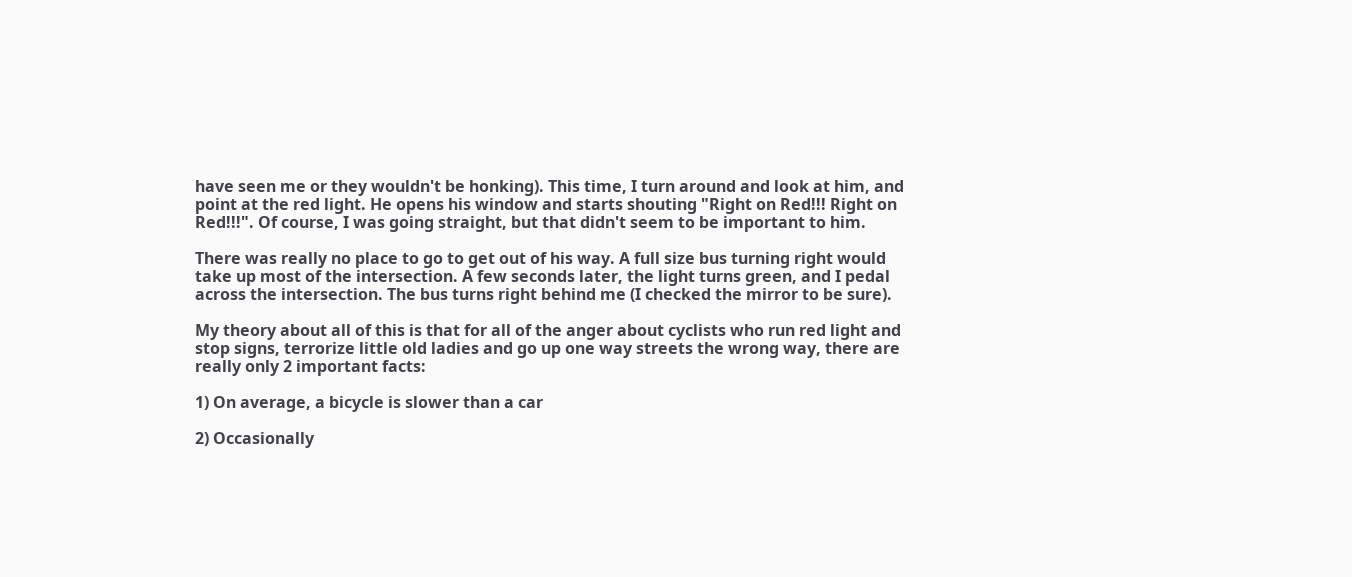have seen me or they wouldn't be honking). This time, I turn around and look at him, and point at the red light. He opens his window and starts shouting "Right on Red!!! Right on Red!!!". Of course, I was going straight, but that didn't seem to be important to him.

There was really no place to go to get out of his way. A full size bus turning right would take up most of the intersection. A few seconds later, the light turns green, and I pedal across the intersection. The bus turns right behind me (I checked the mirror to be sure).

My theory about all of this is that for all of the anger about cyclists who run red light and stop signs, terrorize little old ladies and go up one way streets the wrong way, there are really only 2 important facts:

1) On average, a bicycle is slower than a car

2) Occasionally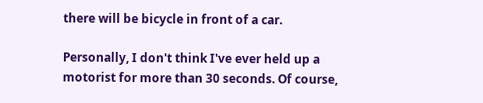there will be bicycle in front of a car.

Personally, I don't think I've ever held up a motorist for more than 30 seconds. Of course,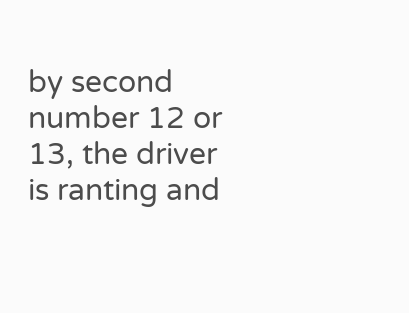by second number 12 or 13, the driver is ranting and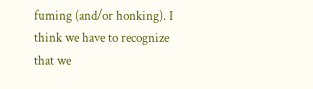fuming (and/or honking). I think we have to recognize that we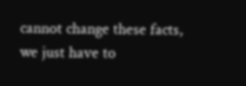cannot change these facts, we just have to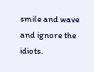smile and wave and ignore the idiots.